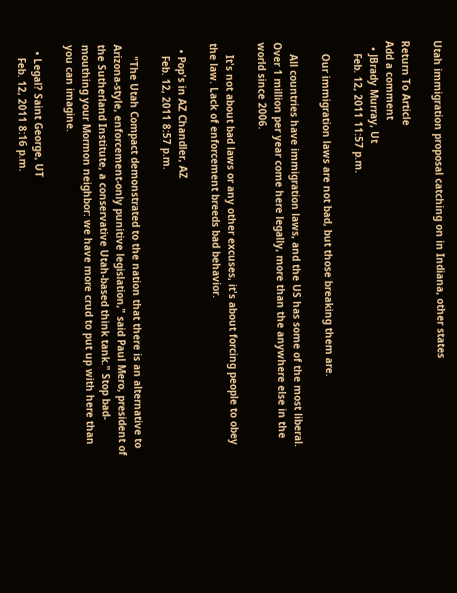Utah immigration proposal catching on in Indiana, other states

Return To Article
Add a comment
  • JBrady Murray, Ut
    Feb. 12, 2011 11:57 p.m.

    Our immigration laws are not bad, but those breaking them are.

    All countries have immigration laws, and the US has some of the most liberal. Over 1 million per year come here legally, more than the anywhere else in the world since 2006.

    It's not about bad laws or any other excuses, it's about forcing people to obey the law. Lack of enforcement breeds bad behavior.

  • Pop's in AZ Chandler, AZ
    Feb. 12, 2011 8:57 p.m.

    "The Utah Compact demonstrated to the nation that there is an alternative to Arizona-style, enforcement-only punitive legislation," said Paul Mero, president of the Sutherland Institute, a conservative Utah-based think tank." Stop bad-mouthing your Mormon neighbor: we have more crud to put up with here than you can imagine.

  • Legal? Saint George, UT
    Feb. 12, 2011 8:16 p.m.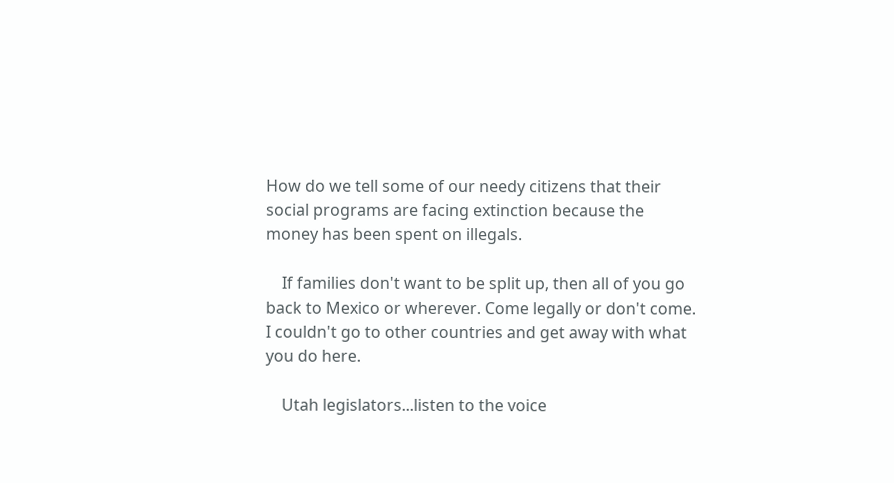How do we tell some of our needy citizens that their social programs are facing extinction because the money has been spent on illegals.

    If families don't want to be split up, then all of you go back to Mexico or wherever. Come legally or don't come. I couldn't go to other countries and get away with what you do here.

    Utah legislators...listen to the voice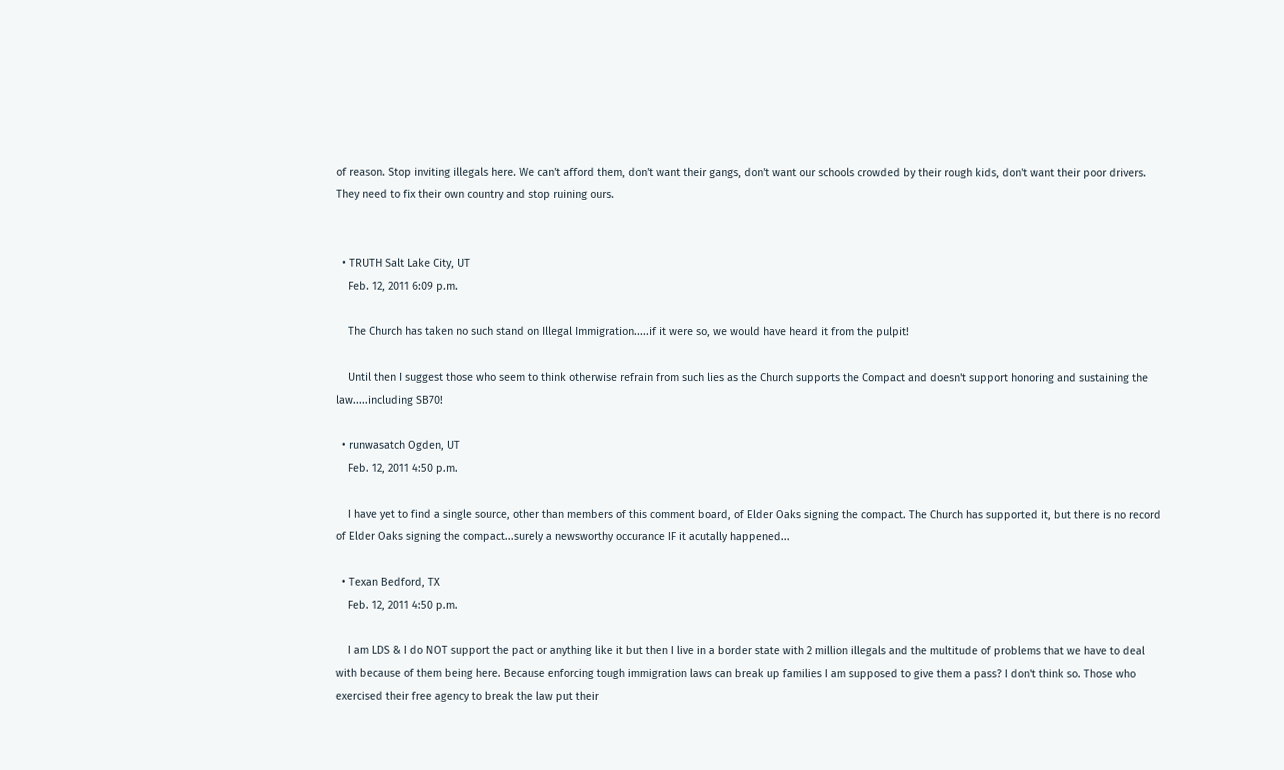of reason. Stop inviting illegals here. We can't afford them, don't want their gangs, don't want our schools crowded by their rough kids, don't want their poor drivers. They need to fix their own country and stop ruining ours.


  • TRUTH Salt Lake City, UT
    Feb. 12, 2011 6:09 p.m.

    The Church has taken no such stand on Illegal Immigration.....if it were so, we would have heard it from the pulpit!

    Until then I suggest those who seem to think otherwise refrain from such lies as the Church supports the Compact and doesn't support honoring and sustaining the law.....including SB70!

  • runwasatch Ogden, UT
    Feb. 12, 2011 4:50 p.m.

    I have yet to find a single source, other than members of this comment board, of Elder Oaks signing the compact. The Church has supported it, but there is no record of Elder Oaks signing the compact...surely a newsworthy occurance IF it acutally happened...

  • Texan Bedford, TX
    Feb. 12, 2011 4:50 p.m.

    I am LDS & I do NOT support the pact or anything like it but then I live in a border state with 2 million illegals and the multitude of problems that we have to deal with because of them being here. Because enforcing tough immigration laws can break up families I am supposed to give them a pass? I don't think so. Those who exercised their free agency to break the law put their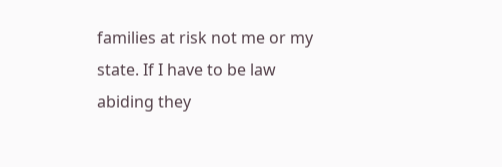families at risk not me or my state. If I have to be law abiding they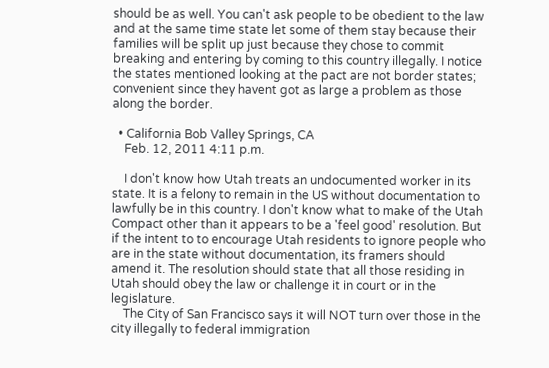should be as well. You can't ask people to be obedient to the law and at the same time state let some of them stay because their families will be split up just because they chose to commit breaking and entering by coming to this country illegally. I notice the states mentioned looking at the pact are not border states; convenient since they havent got as large a problem as those along the border.

  • California Bob Valley Springs, CA
    Feb. 12, 2011 4:11 p.m.

    I don't know how Utah treats an undocumented worker in its state. It is a felony to remain in the US without documentation to lawfully be in this country. I don't know what to make of the Utah Compact other than it appears to be a 'feel good' resolution. But if the intent to to encourage Utah residents to ignore people who are in the state without documentation, its framers should amend it. The resolution should state that all those residing in Utah should obey the law or challenge it in court or in the legislature.
    The City of San Francisco says it will NOT turn over those in the city illegally to federal immigration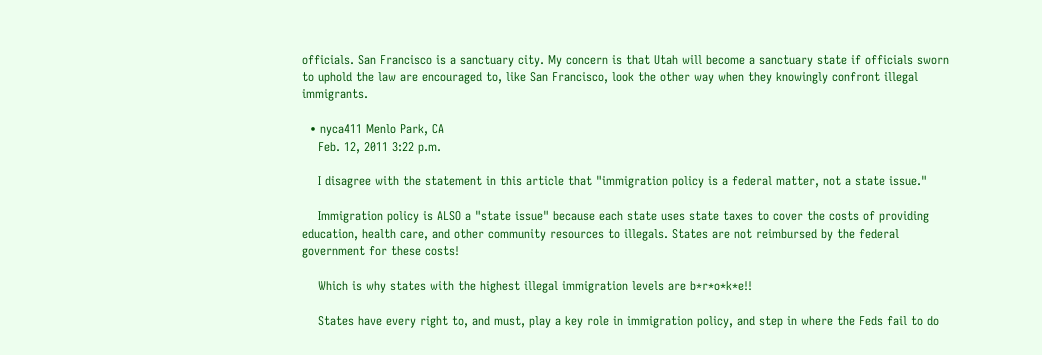officials. San Francisco is a sanctuary city. My concern is that Utah will become a sanctuary state if officials sworn to uphold the law are encouraged to, like San Francisco, look the other way when they knowingly confront illegal immigrants.

  • nyca411 Menlo Park, CA
    Feb. 12, 2011 3:22 p.m.

    I disagree with the statement in this article that "immigration policy is a federal matter, not a state issue."

    Immigration policy is ALSO a "state issue" because each state uses state taxes to cover the costs of providing education, health care, and other community resources to illegals. States are not reimbursed by the federal government for these costs!

    Which is why states with the highest illegal immigration levels are b*r*o*k*e!!

    States have every right to, and must, play a key role in immigration policy, and step in where the Feds fail to do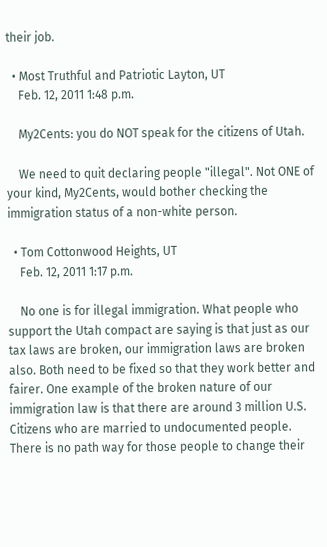their job.

  • Most Truthful and Patriotic Layton, UT
    Feb. 12, 2011 1:48 p.m.

    My2Cents: you do NOT speak for the citizens of Utah.

    We need to quit declaring people "illegal". Not ONE of your kind, My2Cents, would bother checking the immigration status of a non-white person.

  • Tom Cottonwood Heights, UT
    Feb. 12, 2011 1:17 p.m.

    No one is for illegal immigration. What people who support the Utah compact are saying is that just as our tax laws are broken, our immigration laws are broken also. Both need to be fixed so that they work better and fairer. One example of the broken nature of our immigration law is that there are around 3 million U.S. Citizens who are married to undocumented people. There is no path way for those people to change their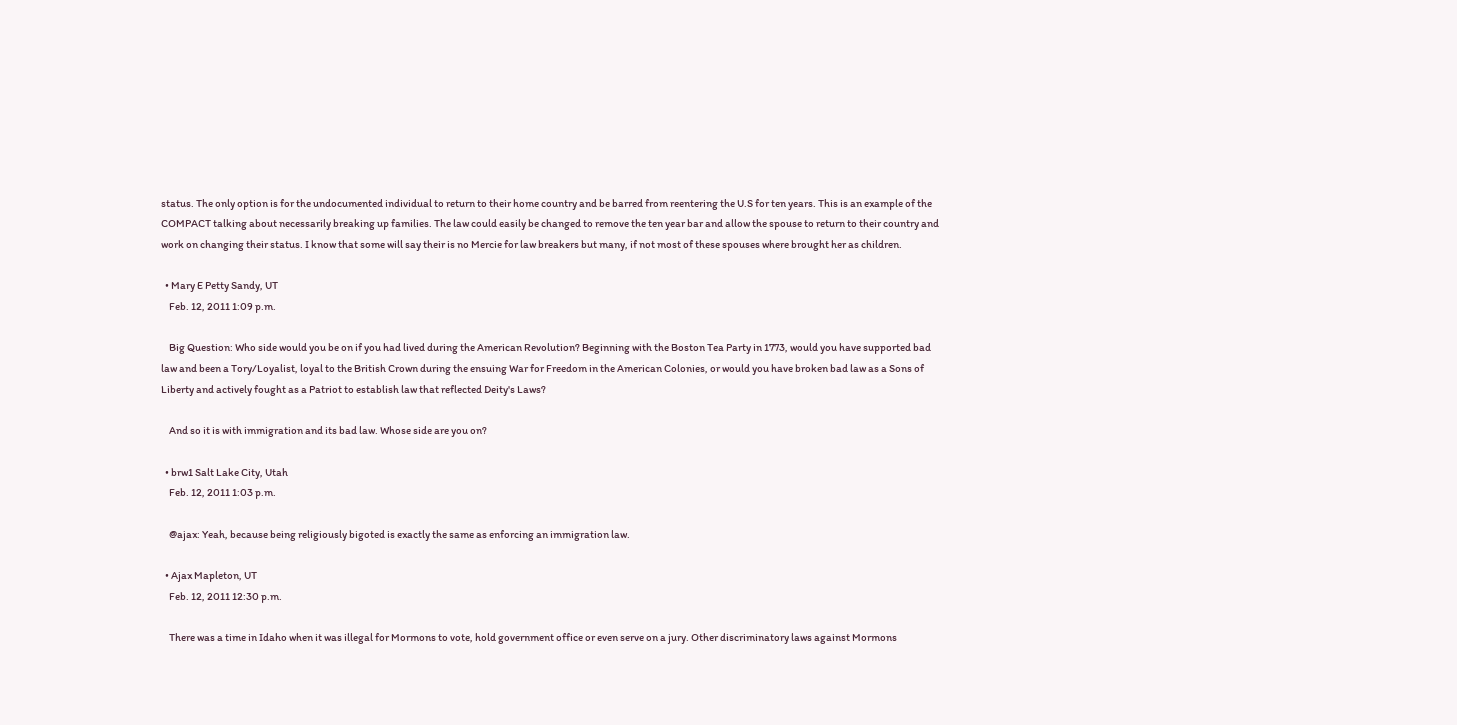status. The only option is for the undocumented individual to return to their home country and be barred from reentering the U.S for ten years. This is an example of the COMPACT talking about necessarily breaking up families. The law could easily be changed to remove the ten year bar and allow the spouse to return to their country and work on changing their status. I know that some will say their is no Mercie for law breakers but many, if not most of these spouses where brought her as children.

  • Mary E Petty Sandy, UT
    Feb. 12, 2011 1:09 p.m.

    Big Question: Who side would you be on if you had lived during the American Revolution? Beginning with the Boston Tea Party in 1773, would you have supported bad law and been a Tory/Loyalist, loyal to the British Crown during the ensuing War for Freedom in the American Colonies, or would you have broken bad law as a Sons of Liberty and actively fought as a Patriot to establish law that reflected Deity's Laws?

    And so it is with immigration and its bad law. Whose side are you on?

  • brw1 Salt Lake City, Utah
    Feb. 12, 2011 1:03 p.m.

    @ajax: Yeah, because being religiously bigoted is exactly the same as enforcing an immigration law.

  • Ajax Mapleton, UT
    Feb. 12, 2011 12:30 p.m.

    There was a time in Idaho when it was illegal for Mormons to vote, hold government office or even serve on a jury. Other discriminatory laws against Mormons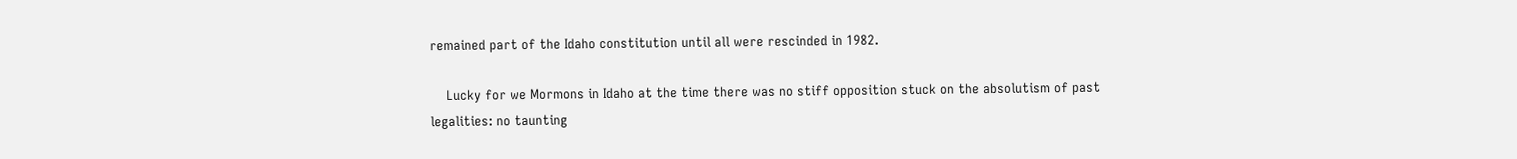remained part of the Idaho constitution until all were rescinded in 1982.

    Lucky for we Mormons in Idaho at the time there was no stiff opposition stuck on the absolutism of past legalities: no taunting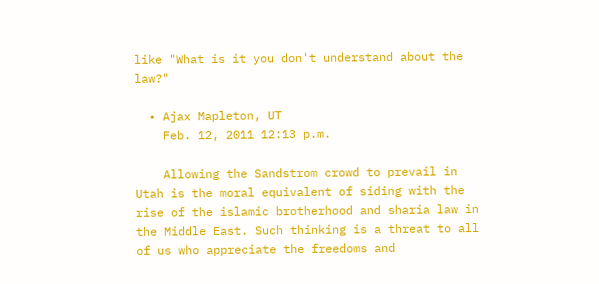like "What is it you don't understand about the law?"

  • Ajax Mapleton, UT
    Feb. 12, 2011 12:13 p.m.

    Allowing the Sandstrom crowd to prevail in Utah is the moral equivalent of siding with the rise of the islamic brotherhood and sharia law in the Middle East. Such thinking is a threat to all of us who appreciate the freedoms and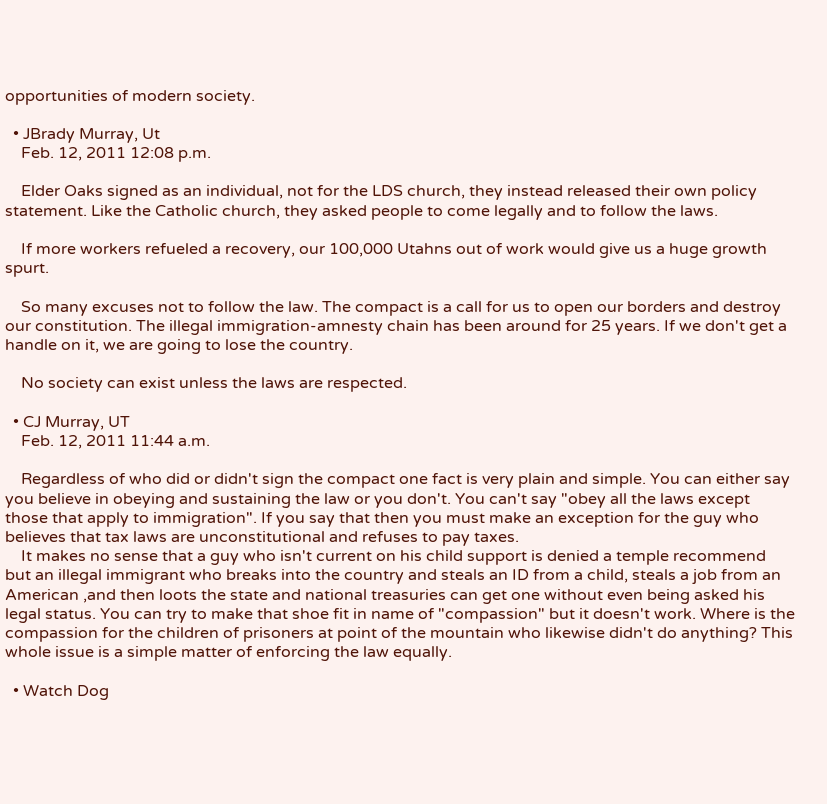opportunities of modern society.

  • JBrady Murray, Ut
    Feb. 12, 2011 12:08 p.m.

    Elder Oaks signed as an individual, not for the LDS church, they instead released their own policy statement. Like the Catholic church, they asked people to come legally and to follow the laws.

    If more workers refueled a recovery, our 100,000 Utahns out of work would give us a huge growth spurt.

    So many excuses not to follow the law. The compact is a call for us to open our borders and destroy our constitution. The illegal immigration-amnesty chain has been around for 25 years. If we don't get a handle on it, we are going to lose the country.

    No society can exist unless the laws are respected.

  • CJ Murray, UT
    Feb. 12, 2011 11:44 a.m.

    Regardless of who did or didn't sign the compact one fact is very plain and simple. You can either say you believe in obeying and sustaining the law or you don't. You can't say "obey all the laws except those that apply to immigration". If you say that then you must make an exception for the guy who believes that tax laws are unconstitutional and refuses to pay taxes.
    It makes no sense that a guy who isn't current on his child support is denied a temple recommend but an illegal immigrant who breaks into the country and steals an ID from a child, steals a job from an American ,and then loots the state and national treasuries can get one without even being asked his legal status. You can try to make that shoe fit in name of "compassion" but it doesn't work. Where is the compassion for the children of prisoners at point of the mountain who likewise didn't do anything? This whole issue is a simple matter of enforcing the law equally.

  • Watch Dog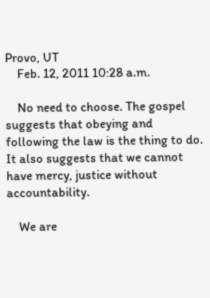Provo, UT
    Feb. 12, 2011 10:28 a.m.

    No need to choose. The gospel suggests that obeying and following the law is the thing to do. It also suggests that we cannot have mercy, justice without accountability.

    We are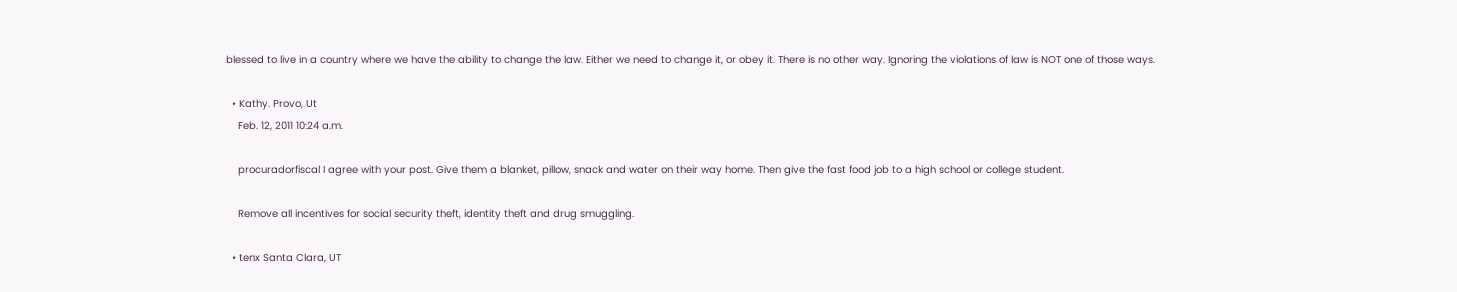blessed to live in a country where we have the ability to change the law. Either we need to change it, or obey it. There is no other way. Ignoring the violations of law is NOT one of those ways.

  • Kathy. Provo, Ut
    Feb. 12, 2011 10:24 a.m.

    procuradorfiscal I agree with your post. Give them a blanket, pillow, snack and water on their way home. Then give the fast food job to a high school or college student.

    Remove all incentives for social security theft, identity theft and drug smuggling.

  • tenx Santa Clara, UT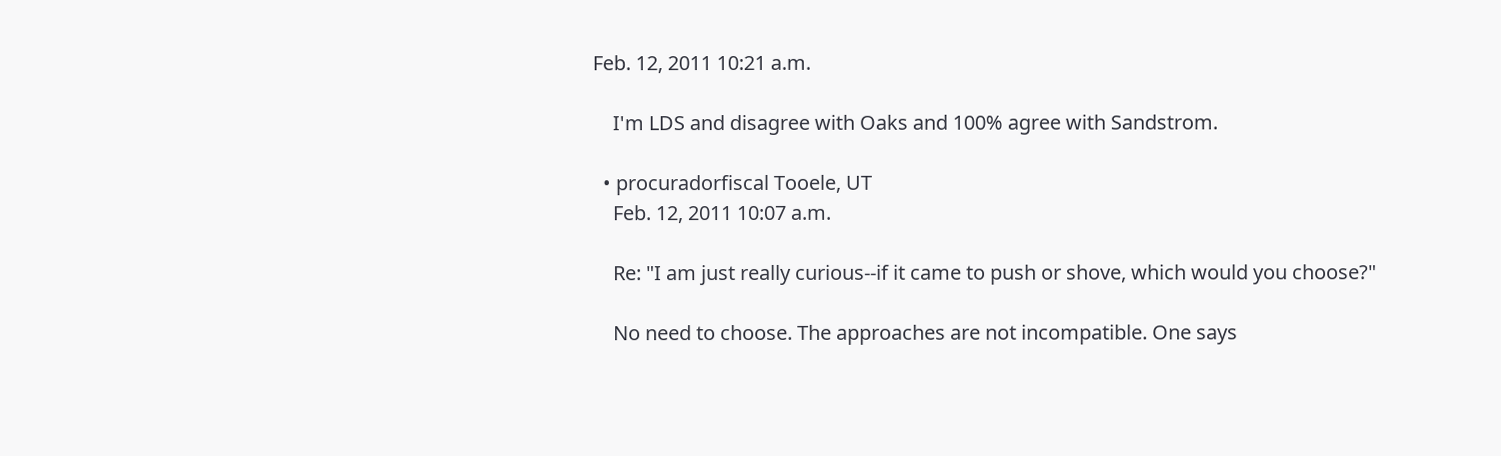Feb. 12, 2011 10:21 a.m.

    I'm LDS and disagree with Oaks and 100% agree with Sandstrom.

  • procuradorfiscal Tooele, UT
    Feb. 12, 2011 10:07 a.m.

    Re: "I am just really curious--if it came to push or shove, which would you choose?"

    No need to choose. The approaches are not incompatible. One says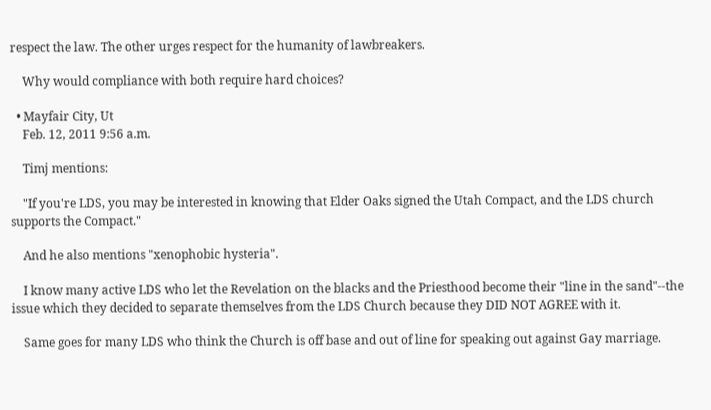respect the law. The other urges respect for the humanity of lawbreakers.

    Why would compliance with both require hard choices?

  • Mayfair City, Ut
    Feb. 12, 2011 9:56 a.m.

    Timj mentions:

    "If you're LDS, you may be interested in knowing that Elder Oaks signed the Utah Compact, and the LDS church supports the Compact."

    And he also mentions "xenophobic hysteria".

    I know many active LDS who let the Revelation on the blacks and the Priesthood become their "line in the sand"--the issue which they decided to separate themselves from the LDS Church because they DID NOT AGREE with it.

    Same goes for many LDS who think the Church is off base and out of line for speaking out against Gay marriage.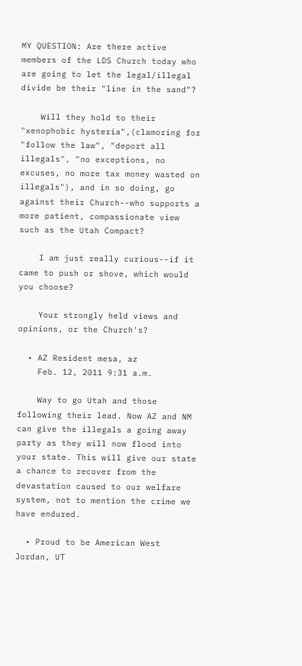MY QUESTION: Are there active members of the LDS Church today who are going to let the legal/illegal divide be their "line in the sand"?

    Will they hold to their "xenophobic hysteria",(clamoring for "follow the law", "deport all illegals", "no exceptions, no excuses, no more tax money wasted on illegals"), and in so doing, go against their Church--who supports a more patient, compassionate view such as the Utah Compact?

    I am just really curious--if it came to push or shove, which would you choose?

    Your strongly held views and opinions, or the Church's?

  • AZ Resident mesa, az
    Feb. 12, 2011 9:31 a.m.

    Way to go Utah and those following their lead. Now AZ and NM can give the illegals a going away party as they will now flood into your state. This will give our state a chance to recover from the devastation caused to our welfare system, not to mention the crime we have endured.

  • Proud to be American West Jordan, UT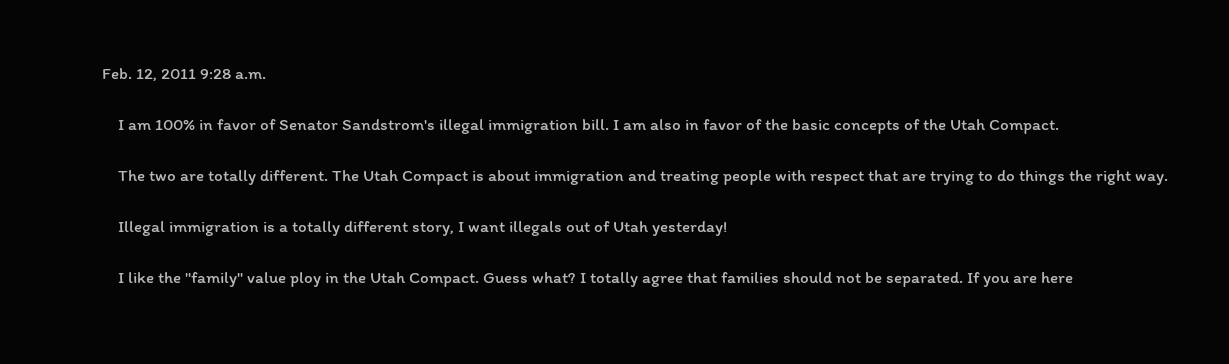Feb. 12, 2011 9:28 a.m.

    I am 100% in favor of Senator Sandstrom's illegal immigration bill. I am also in favor of the basic concepts of the Utah Compact.

    The two are totally different. The Utah Compact is about immigration and treating people with respect that are trying to do things the right way.

    Illegal immigration is a totally different story, I want illegals out of Utah yesterday!

    I like the "family" value ploy in the Utah Compact. Guess what? I totally agree that families should not be separated. If you are here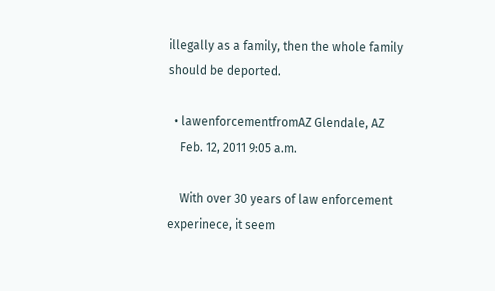illegally as a family, then the whole family should be deported.

  • lawenforcementfromAZ Glendale, AZ
    Feb. 12, 2011 9:05 a.m.

    With over 30 years of law enforcement experinece, it seem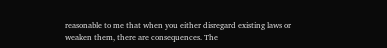reasonable to me that when you either disregard existing laws or weaken them, there are consequences. The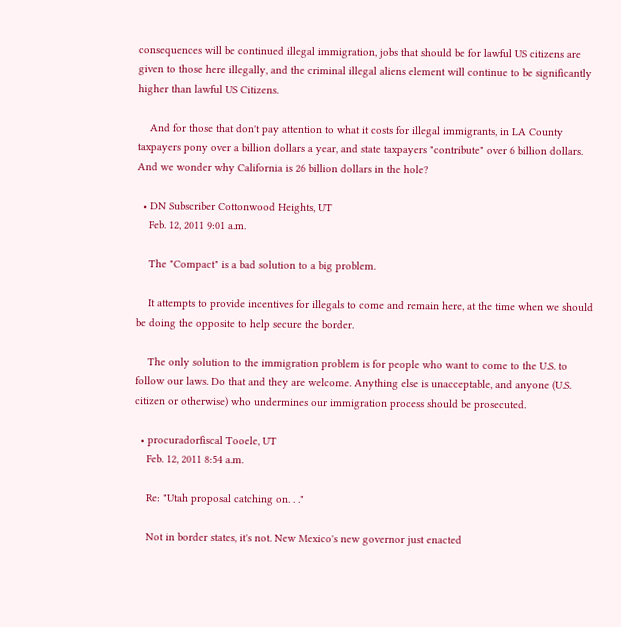consequences will be continued illegal immigration, jobs that should be for lawful US citizens are given to those here illegally, and the criminal illegal aliens element will continue to be significantly higher than lawful US Citizens.

    And for those that don't pay attention to what it costs for illegal immigrants, in LA County taxpayers pony over a billion dollars a year, and state taxpayers "contribute" over 6 billion dollars. And we wonder why California is 26 billion dollars in the hole?

  • DN Subscriber Cottonwood Heights, UT
    Feb. 12, 2011 9:01 a.m.

    The "Compact" is a bad solution to a big problem.

    It attempts to provide incentives for illegals to come and remain here, at the time when we should be doing the opposite to help secure the border.

    The only solution to the immigration problem is for people who want to come to the U.S. to follow our laws. Do that and they are welcome. Anything else is unacceptable, and anyone (U.S. citizen or otherwise) who undermines our immigration process should be prosecuted.

  • procuradorfiscal Tooele, UT
    Feb. 12, 2011 8:54 a.m.

    Re: "Utah proposal catching on. . ."

    Not in border states, it's not. New Mexico's new governor just enacted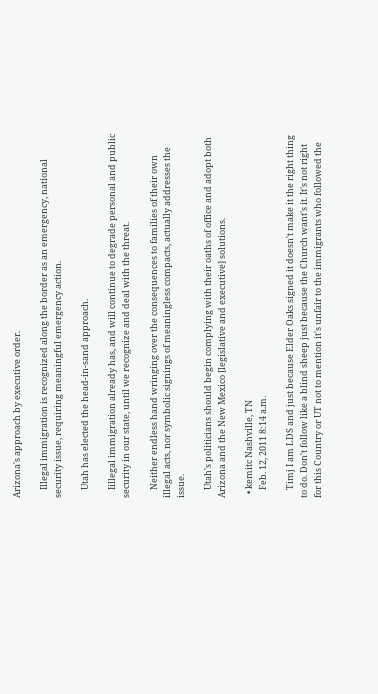Arizona's approach by executive order.

    Illegal immigration is recognized along the border as an emergency, national security issue, requiring meaningful emergency action.

    Utah has elected the head-in-sand approach.

    Iillegal immigration already has, and will continue to degrade personal and public security in our state, until we recognize and deal with the threat.

    Neither endless hand wringing over the consequences to families of their own illegal acts, nor symbolic signings of meaningless compacts, actually addresses the issue.

    Utah's politicians should begin complying with their oaths of office and adopt both Arizona and the New Mexico [legislative and executive] solutions.

  • kemitc Nashville, TN
    Feb. 12, 2011 8:14 a.m.

    Timj I am LDS and just because Elder Oaks signed it doesn't make it the right thing to do. Don't follow like a blind sheep just because the Church want's it. It's not right for this Country or UT not to mention it's unfair to the immigrants who followed the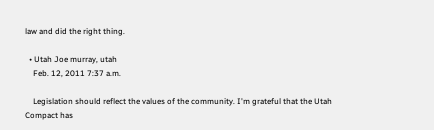law and did the right thing.

  • Utah Joe murray, utah
    Feb. 12, 2011 7:37 a.m.

    Legislation should reflect the values of the community. I'm grateful that the Utah Compact has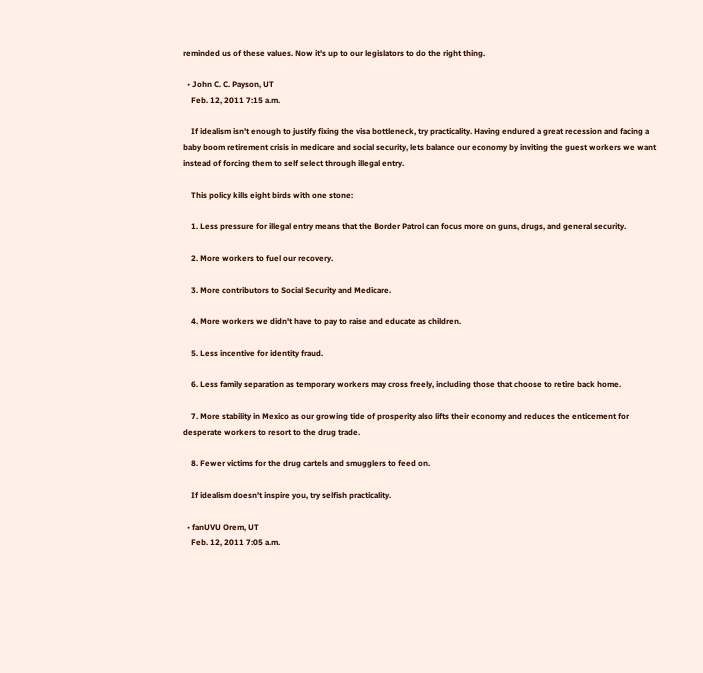reminded us of these values. Now it's up to our legislators to do the right thing.

  • John C. C. Payson, UT
    Feb. 12, 2011 7:15 a.m.

    If idealism isn't enough to justify fixing the visa bottleneck, try practicality. Having endured a great recession and facing a baby boom retirement crisis in medicare and social security, lets balance our economy by inviting the guest workers we want instead of forcing them to self select through illegal entry.

    This policy kills eight birds with one stone:

    1. Less pressure for illegal entry means that the Border Patrol can focus more on guns, drugs, and general security.

    2. More workers to fuel our recovery.

    3. More contributors to Social Security and Medicare.

    4. More workers we didn't have to pay to raise and educate as children.

    5. Less incentive for identity fraud.

    6. Less family separation as temporary workers may cross freely, including those that choose to retire back home.

    7. More stability in Mexico as our growing tide of prosperity also lifts their economy and reduces the enticement for desperate workers to resort to the drug trade.

    8. Fewer victims for the drug cartels and smugglers to feed on.

    If idealism doesn't inspire you, try selfish practicality.

  • fanUVU Orem, UT
    Feb. 12, 2011 7:05 a.m.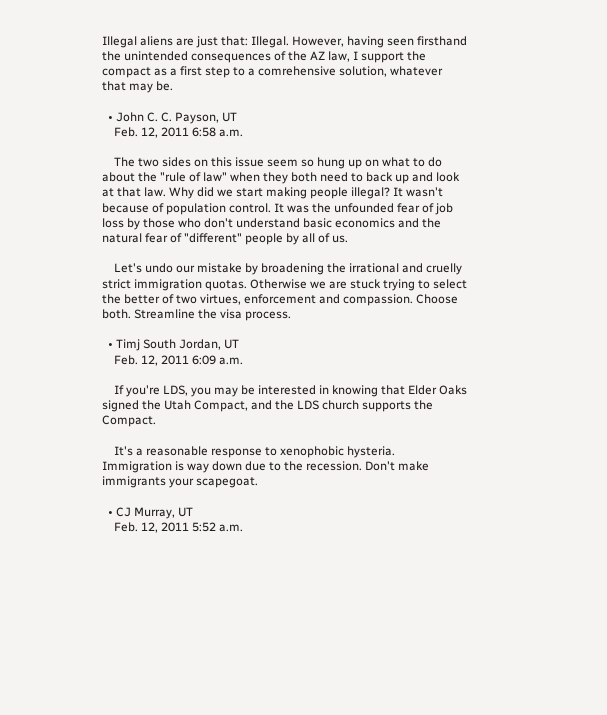Illegal aliens are just that: Illegal. However, having seen firsthand the unintended consequences of the AZ law, I support the compact as a first step to a comrehensive solution, whatever that may be.

  • John C. C. Payson, UT
    Feb. 12, 2011 6:58 a.m.

    The two sides on this issue seem so hung up on what to do about the "rule of law" when they both need to back up and look at that law. Why did we start making people illegal? It wasn't because of population control. It was the unfounded fear of job loss by those who don't understand basic economics and the natural fear of "different" people by all of us.

    Let's undo our mistake by broadening the irrational and cruelly strict immigration quotas. Otherwise we are stuck trying to select the better of two virtues, enforcement and compassion. Choose both. Streamline the visa process.

  • Timj South Jordan, UT
    Feb. 12, 2011 6:09 a.m.

    If you're LDS, you may be interested in knowing that Elder Oaks signed the Utah Compact, and the LDS church supports the Compact.

    It's a reasonable response to xenophobic hysteria. Immigration is way down due to the recession. Don't make immigrants your scapegoat.

  • CJ Murray, UT
    Feb. 12, 2011 5:52 a.m.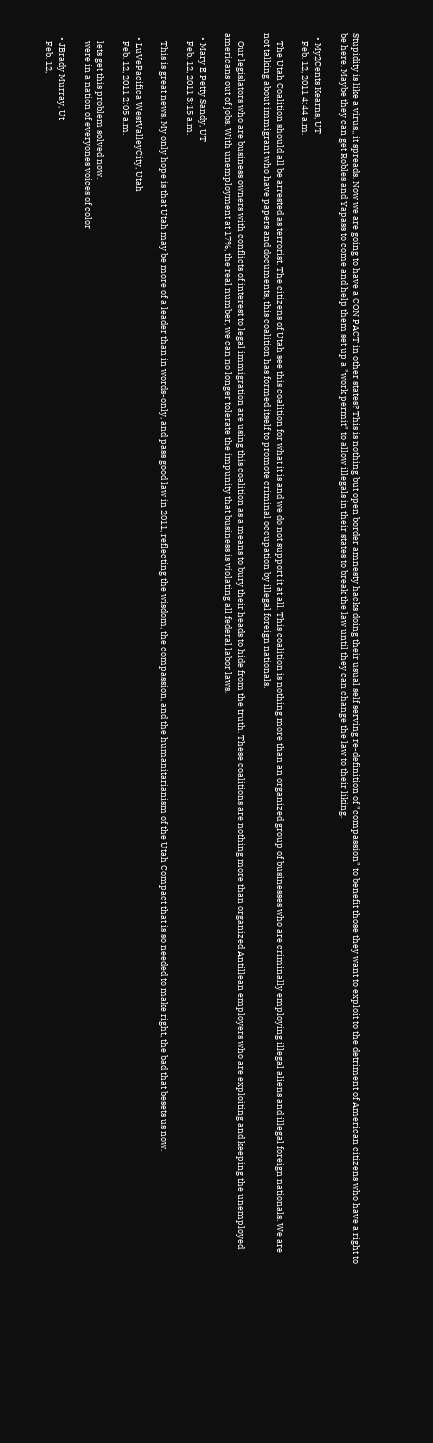Stupidity is like a virus,, it spreads. Now we are going to have a CON PACT in other states? This is nothing but open border amnesty hacks doing their usual self serving re-definition of "compassion" to benefit those they want to exploit to the detriment of American citizens who have a right to be here. Maybe they can get Robles and Yapass to come and help them set up a "work permit" to allow illegals in their states to break the law until they can change the law to their liking.

  • My2Cents Kearns, UT
    Feb. 12, 2011 4:44 a.m.

    The Utah Coalition should all be arrested as terrorist. The citizens of Utah see this coalition for what it is and we do not support it at all. This coalition is nothing more than an organized group of businesses who are criminally employing illegal aliens and illegal foreign nationals. We are not talking about immigrant who have papers and documents, this coalition has formed itself to promote criminal occupation by illegal foreign nationals.

    Our legislators who are business owners with conflicts of interest to legal immigration are using this coalition as a means to bury their heads to hide from the truth. These coalitions are nothing more than organized Antillean employers who are exploiting and keeping the unemployed americans out of jobs. With unemployment at 17%, the real number, we can no longer tolerate the impunity that business is violating all federal labor laws.

  • Mary E Petty Sandy, UT
    Feb. 12, 2011 3:15 a.m.

    This is great news. My only hope is that Utah may be more of a leader than in words-only, and pass good law in 2011, reflecting the wisdom, the compassion, and the humanitarianism of the Utah Compact that is so needed to make right, the bad that besets us now.

  • LuVePacifica WestValleyCity, Utah
    Feb. 12, 2011 2:05 a.m.

    lets get this problem solved now.
    were in a nation of everyones voices of color

  • JBrady Murray, Ut
    Feb. 12,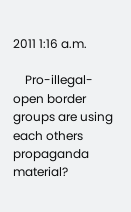2011 1:16 a.m.

    Pro-illegal-open border groups are using each others propaganda material?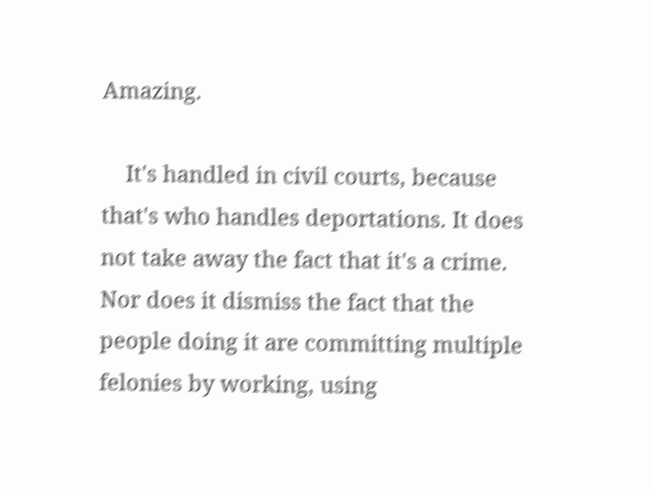Amazing.

    It's handled in civil courts, because that's who handles deportations. It does not take away the fact that it's a crime. Nor does it dismiss the fact that the people doing it are committing multiple felonies by working, using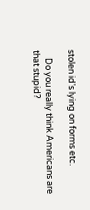stolen id's lying on forms etc.

    Do you really think Americans are that stupid?